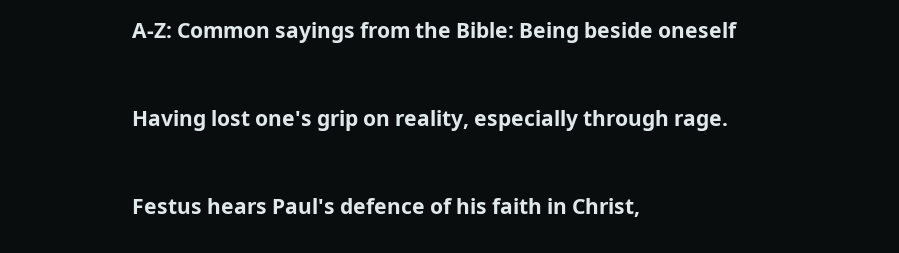A-Z: Common sayings from the Bible: Being beside oneself


Having lost one's grip on reality, especially through rage.


Festus hears Paul's defence of his faith in Christ,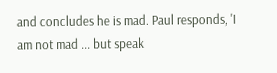and concludes he is mad. Paul responds, 'I am not mad ... but speak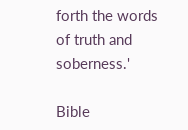forth the words of truth and soberness.'

Bible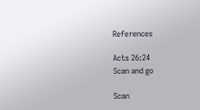References

Acts 26:24
Scan and go

Scan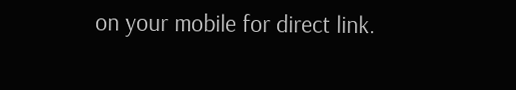on your mobile for direct link.